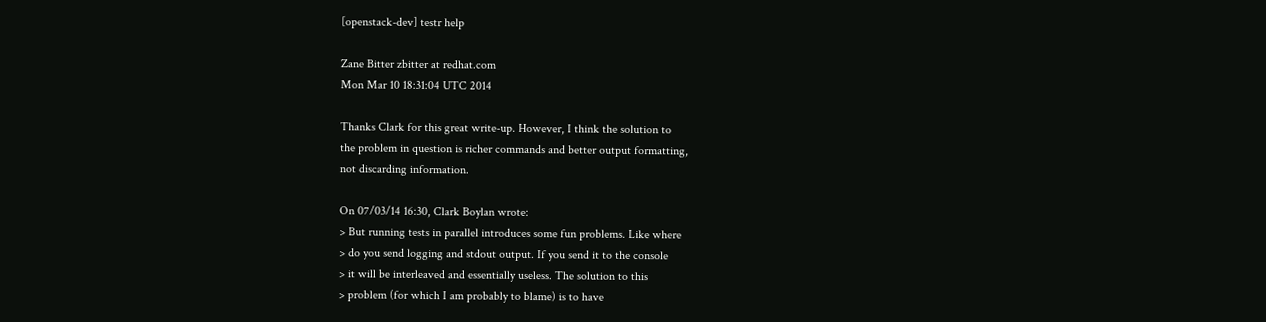[openstack-dev] testr help

Zane Bitter zbitter at redhat.com
Mon Mar 10 18:31:04 UTC 2014

Thanks Clark for this great write-up. However, I think the solution to
the problem in question is richer commands and better output formatting,
not discarding information.

On 07/03/14 16:30, Clark Boylan wrote:
> But running tests in parallel introduces some fun problems. Like where
> do you send logging and stdout output. If you send it to the console
> it will be interleaved and essentially useless. The solution to this
> problem (for which I am probably to blame) is to have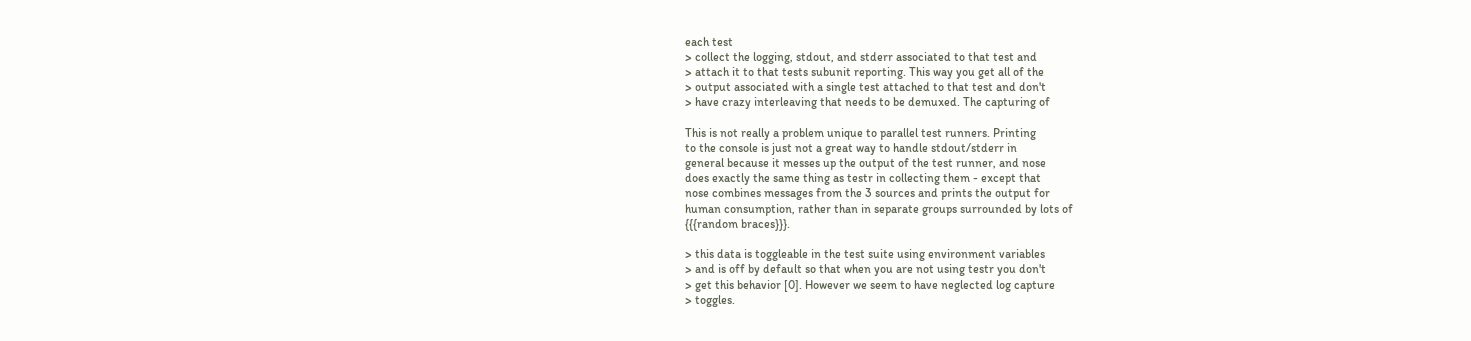each test
> collect the logging, stdout, and stderr associated to that test and
> attach it to that tests subunit reporting. This way you get all of the
> output associated with a single test attached to that test and don't
> have crazy interleaving that needs to be demuxed. The capturing of

This is not really a problem unique to parallel test runners. Printing
to the console is just not a great way to handle stdout/stderr in
general because it messes up the output of the test runner, and nose
does exactly the same thing as testr in collecting them - except that
nose combines messages from the 3 sources and prints the output for
human consumption, rather than in separate groups surrounded by lots of
{{{random braces}}}.

> this data is toggleable in the test suite using environment variables
> and is off by default so that when you are not using testr you don't
> get this behavior [0]. However we seem to have neglected log capture
> toggles.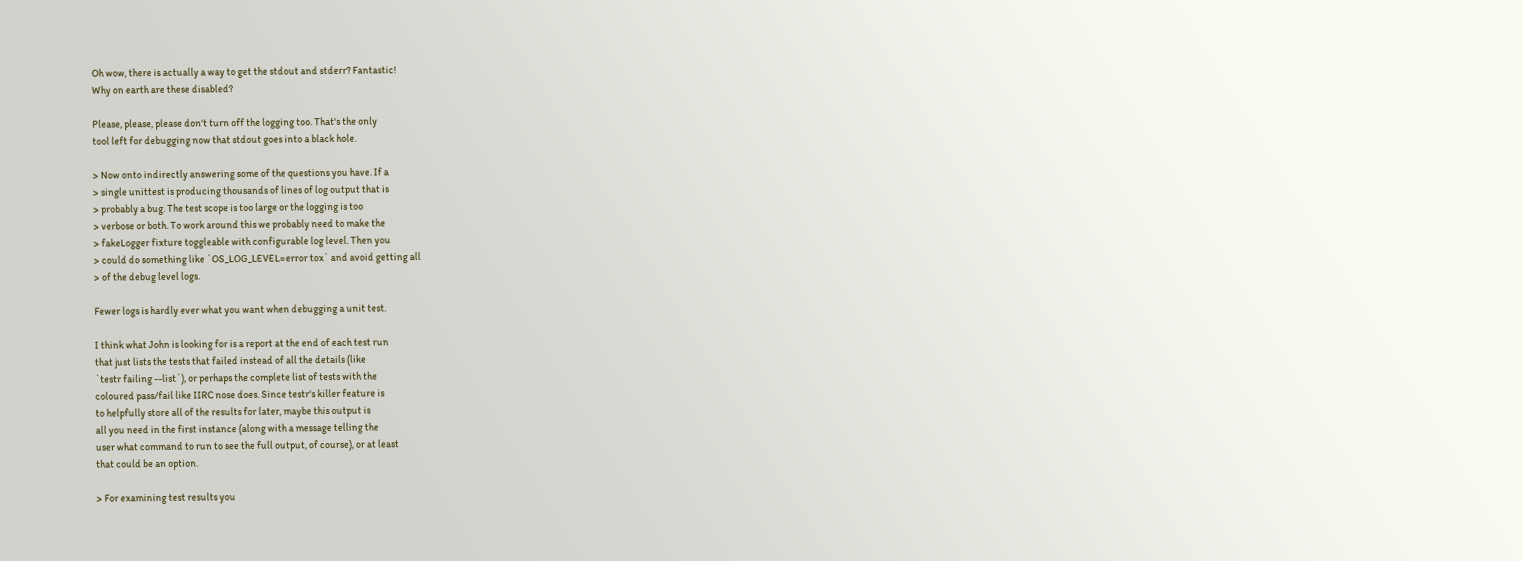Oh wow, there is actually a way to get the stdout and stderr? Fantastic!
Why on earth are these disabled?

Please, please, please don't turn off the logging too. That's the only
tool left for debugging now that stdout goes into a black hole.

> Now onto indirectly answering some of the questions you have. If a
> single unittest is producing thousands of lines of log output that is
> probably a bug. The test scope is too large or the logging is too
> verbose or both. To work around this we probably need to make the
> fakeLogger fixture toggleable with configurable log level. Then you
> could do something like `OS_LOG_LEVEL=error tox` and avoid getting all
> of the debug level logs.

Fewer logs is hardly ever what you want when debugging a unit test.

I think what John is looking for is a report at the end of each test run
that just lists the tests that failed instead of all the details (like
`testr failing --list`), or perhaps the complete list of tests with the
coloured pass/fail like IIRC nose does. Since testr's killer feature is
to helpfully store all of the results for later, maybe this output is
all you need in the first instance (along with a message telling the
user what command to run to see the full output, of course), or at least
that could be an option.

> For examining test results you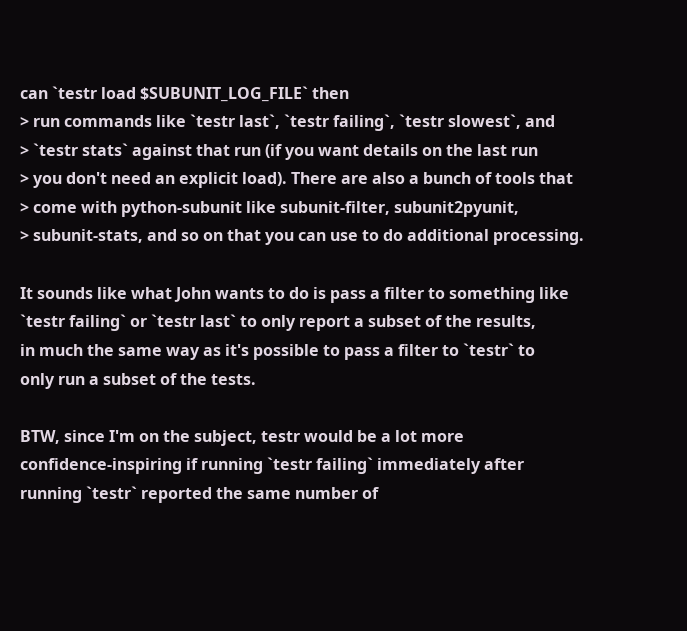can `testr load $SUBUNIT_LOG_FILE` then
> run commands like `testr last`, `testr failing`, `testr slowest`, and
> `testr stats` against that run (if you want details on the last run
> you don't need an explicit load). There are also a bunch of tools that
> come with python-subunit like subunit-filter, subunit2pyunit,
> subunit-stats, and so on that you can use to do additional processing.

It sounds like what John wants to do is pass a filter to something like
`testr failing` or `testr last` to only report a subset of the results,
in much the same way as it's possible to pass a filter to `testr` to
only run a subset of the tests.

BTW, since I'm on the subject, testr would be a lot more
confidence-inspiring if running `testr failing` immediately after
running `testr` reported the same number of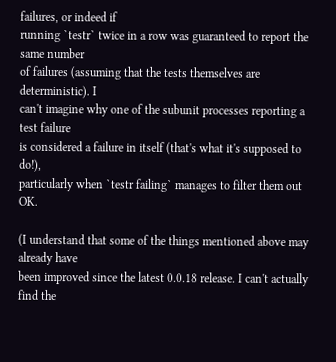failures, or indeed if
running `testr` twice in a row was guaranteed to report the same number
of failures (assuming that the tests themselves are deterministic). I
can't imagine why one of the subunit processes reporting a test failure
is considered a failure in itself (that's what it's supposed to do!),
particularly when `testr failing` manages to filter them out OK.

(I understand that some of the things mentioned above may already have
been improved since the latest 0.0.18 release. I can't actually find the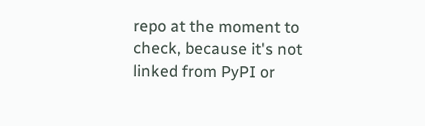repo at the moment to check, because it's not linked from PyPI or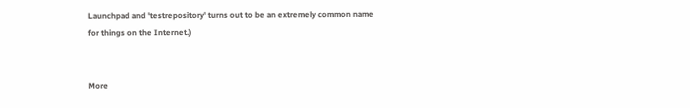Launchpad and 'testrepository' turns out to be an extremely common name
for things on the Internet.)


More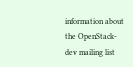information about the OpenStack-dev mailing list